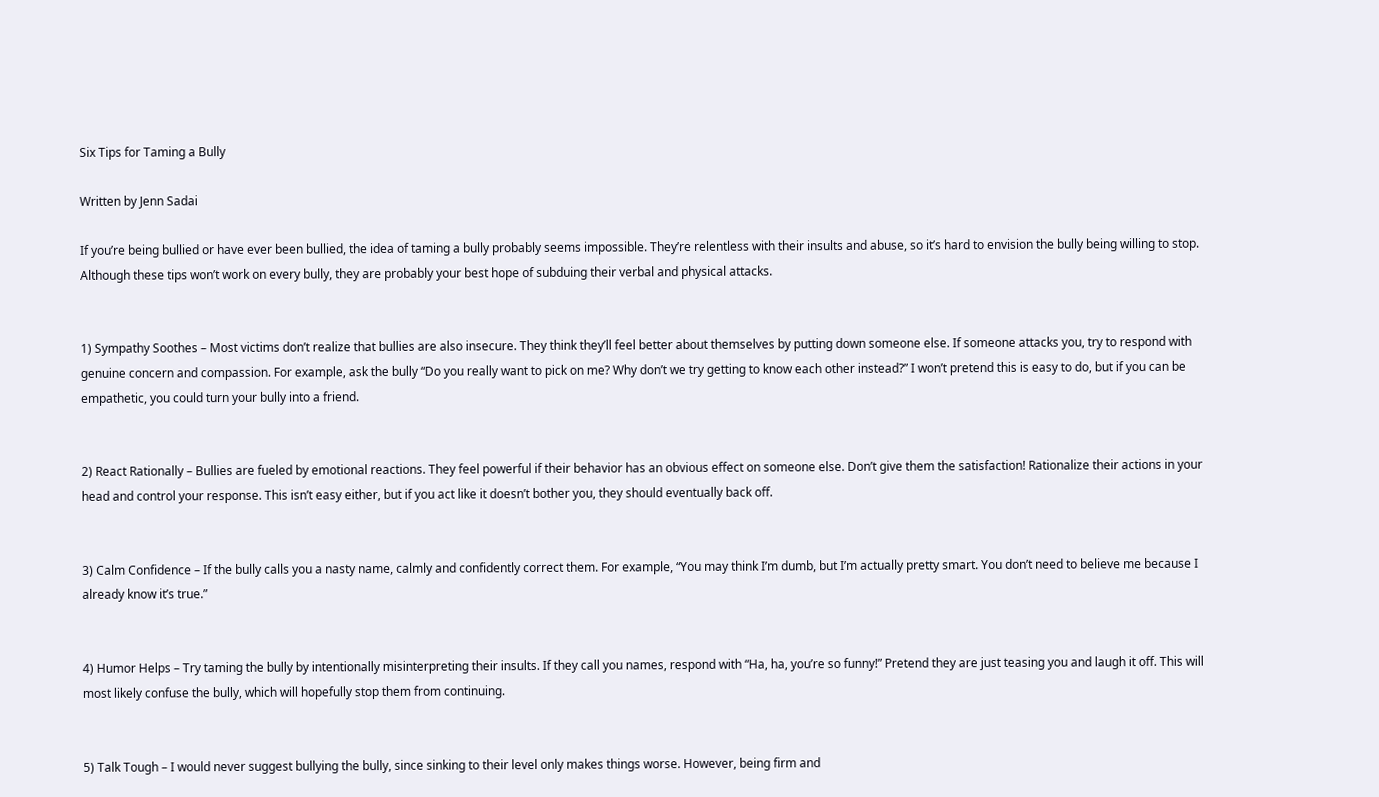Six Tips for Taming a Bully

Written by Jenn Sadai

If you’re being bullied or have ever been bullied, the idea of taming a bully probably seems impossible. They’re relentless with their insults and abuse, so it’s hard to envision the bully being willing to stop. Although these tips won’t work on every bully, they are probably your best hope of subduing their verbal and physical attacks.


1) Sympathy Soothes – Most victims don’t realize that bullies are also insecure. They think they’ll feel better about themselves by putting down someone else. If someone attacks you, try to respond with genuine concern and compassion. For example, ask the bully “Do you really want to pick on me? Why don’t we try getting to know each other instead?” I won’t pretend this is easy to do, but if you can be empathetic, you could turn your bully into a friend.


2) React Rationally – Bullies are fueled by emotional reactions. They feel powerful if their behavior has an obvious effect on someone else. Don’t give them the satisfaction! Rationalize their actions in your head and control your response. This isn’t easy either, but if you act like it doesn’t bother you, they should eventually back off.


3) Calm Confidence – If the bully calls you a nasty name, calmly and confidently correct them. For example, “You may think I’m dumb, but I’m actually pretty smart. You don’t need to believe me because I already know it’s true.”


4) Humor Helps – Try taming the bully by intentionally misinterpreting their insults. If they call you names, respond with “Ha, ha, you’re so funny!” Pretend they are just teasing you and laugh it off. This will most likely confuse the bully, which will hopefully stop them from continuing.


5) Talk Tough – I would never suggest bullying the bully, since sinking to their level only makes things worse. However, being firm and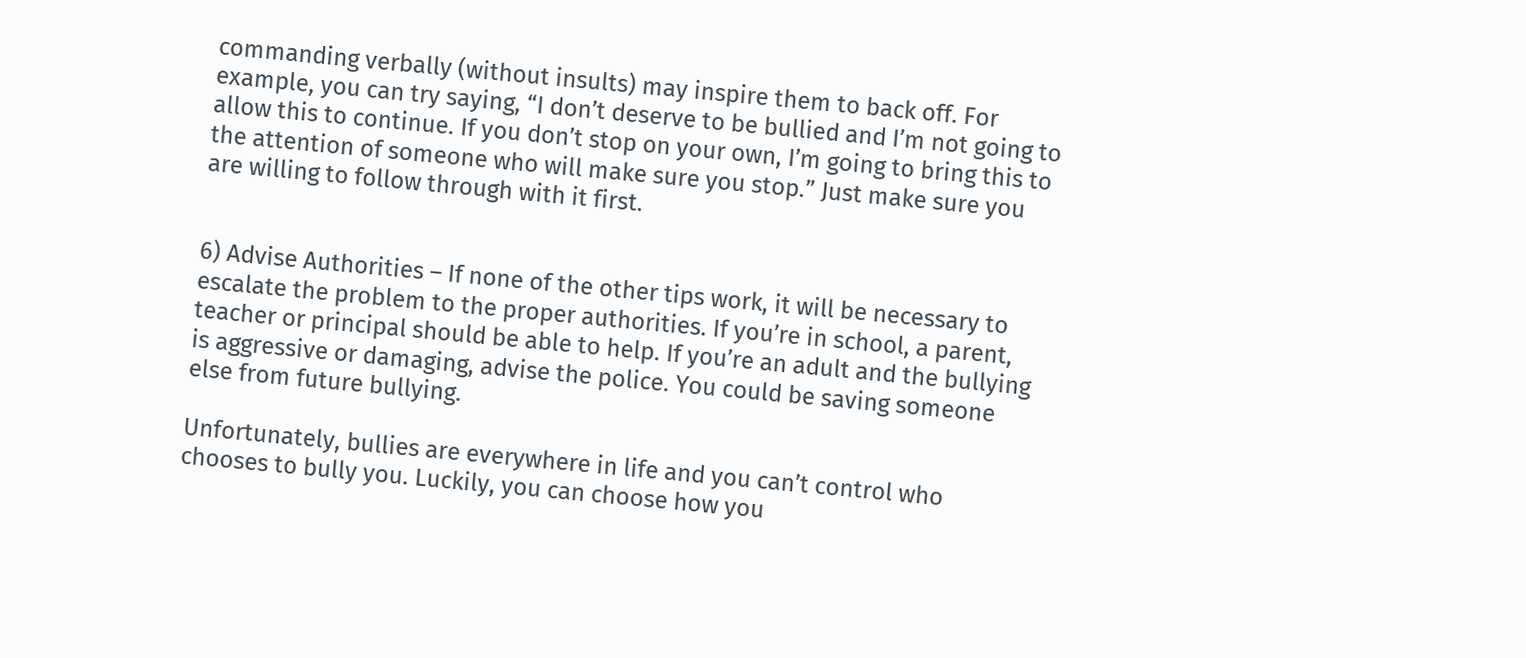commanding verbally (without insults) may inspire them to back off. For example, you can try saying, “I don’t deserve to be bullied and I’m not going to allow this to continue. If you don’t stop on your own, I’m going to bring this to the attention of someone who will make sure you stop.” Just make sure you are willing to follow through with it first.


6) Advise Authorities – If none of the other tips work, it will be necessary to escalate the problem to the proper authorities. If you’re in school, a parent, teacher or principal should be able to help. If you’re an adult and the bullying is aggressive or damaging, advise the police. You could be saving someone else from future bullying.

Unfortunately, bullies are everywhere in life and you can’t control who chooses to bully you. Luckily, you can choose how you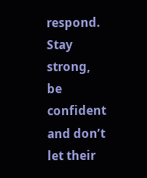respond. Stay strong, be confident and don’t let their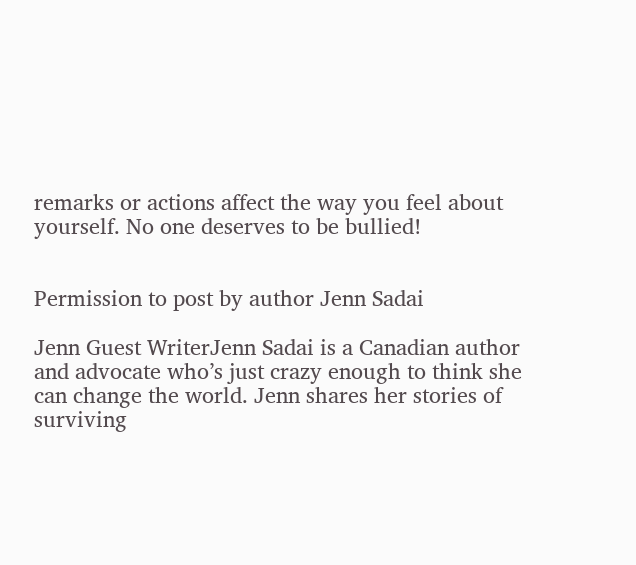remarks or actions affect the way you feel about yourself. No one deserves to be bullied!


Permission to post by author Jenn Sadai

Jenn Guest WriterJenn Sadai is a Canadian author and advocate who’s just crazy enough to think she can change the world. Jenn shares her stories of surviving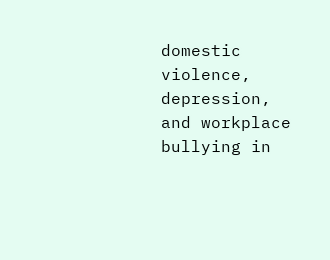domestic violence, depression, and workplace bullying in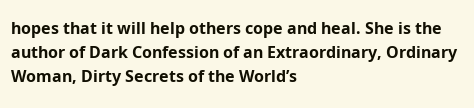hopes that it will help others cope and heal. She is the author of Dark Confession of an Extraordinary, Ordinary Woman, Dirty Secrets of the World’s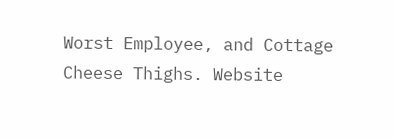Worst Employee, and Cottage Cheese Thighs. Website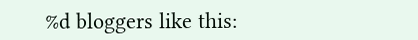%d bloggers like this: